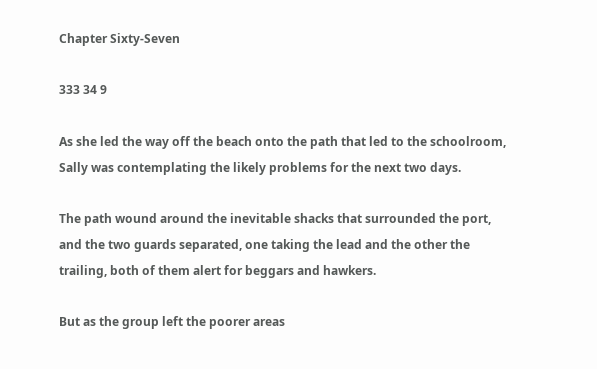Chapter Sixty-Seven

333 34 9

As she led the way off the beach onto the path that led to the schoolroom, Sally was contemplating the likely problems for the next two days.

The path wound around the inevitable shacks that surrounded the port, and the two guards separated, one taking the lead and the other the trailing, both of them alert for beggars and hawkers.

But as the group left the poorer areas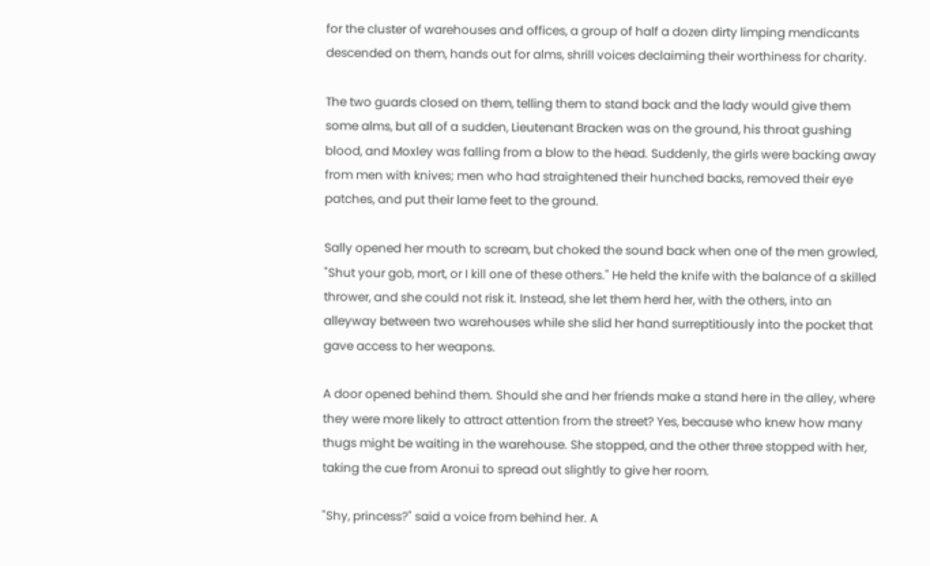for the cluster of warehouses and offices, a group of half a dozen dirty limping mendicants descended on them, hands out for alms, shrill voices declaiming their worthiness for charity.

The two guards closed on them, telling them to stand back and the lady would give them some alms, but all of a sudden, Lieutenant Bracken was on the ground, his throat gushing blood, and Moxley was falling from a blow to the head. Suddenly, the girls were backing away from men with knives; men who had straightened their hunched backs, removed their eye patches, and put their lame feet to the ground.

Sally opened her mouth to scream, but choked the sound back when one of the men growled, "Shut your gob, mort, or I kill one of these others." He held the knife with the balance of a skilled thrower, and she could not risk it. Instead, she let them herd her, with the others, into an alleyway between two warehouses while she slid her hand surreptitiously into the pocket that gave access to her weapons.

A door opened behind them. Should she and her friends make a stand here in the alley, where they were more likely to attract attention from the street? Yes, because who knew how many thugs might be waiting in the warehouse. She stopped, and the other three stopped with her, taking the cue from Aronui to spread out slightly to give her room.

"Shy, princess?" said a voice from behind her. A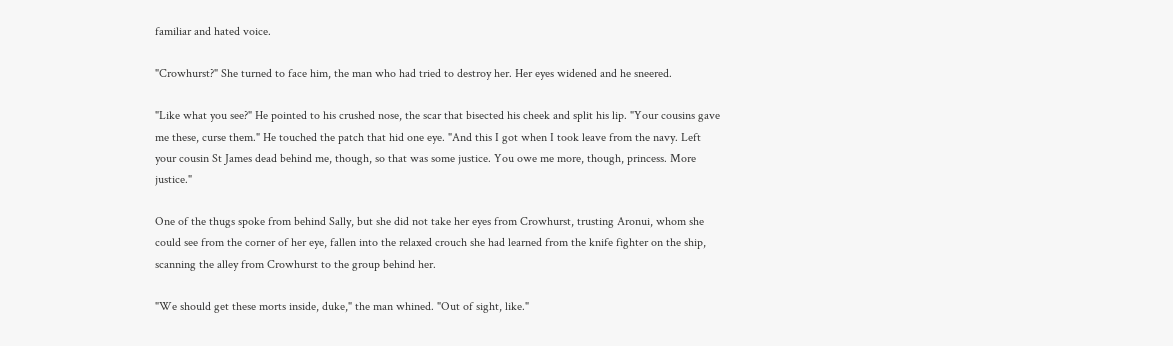familiar and hated voice.

"Crowhurst?" She turned to face him, the man who had tried to destroy her. Her eyes widened and he sneered.

"Like what you see?" He pointed to his crushed nose, the scar that bisected his cheek and split his lip. "Your cousins gave me these, curse them." He touched the patch that hid one eye. "And this I got when I took leave from the navy. Left your cousin St James dead behind me, though, so that was some justice. You owe me more, though, princess. More justice."

One of the thugs spoke from behind Sally, but she did not take her eyes from Crowhurst, trusting Aronui, whom she could see from the corner of her eye, fallen into the relaxed crouch she had learned from the knife fighter on the ship, scanning the alley from Crowhurst to the group behind her.

"We should get these morts inside, duke," the man whined. "Out of sight, like."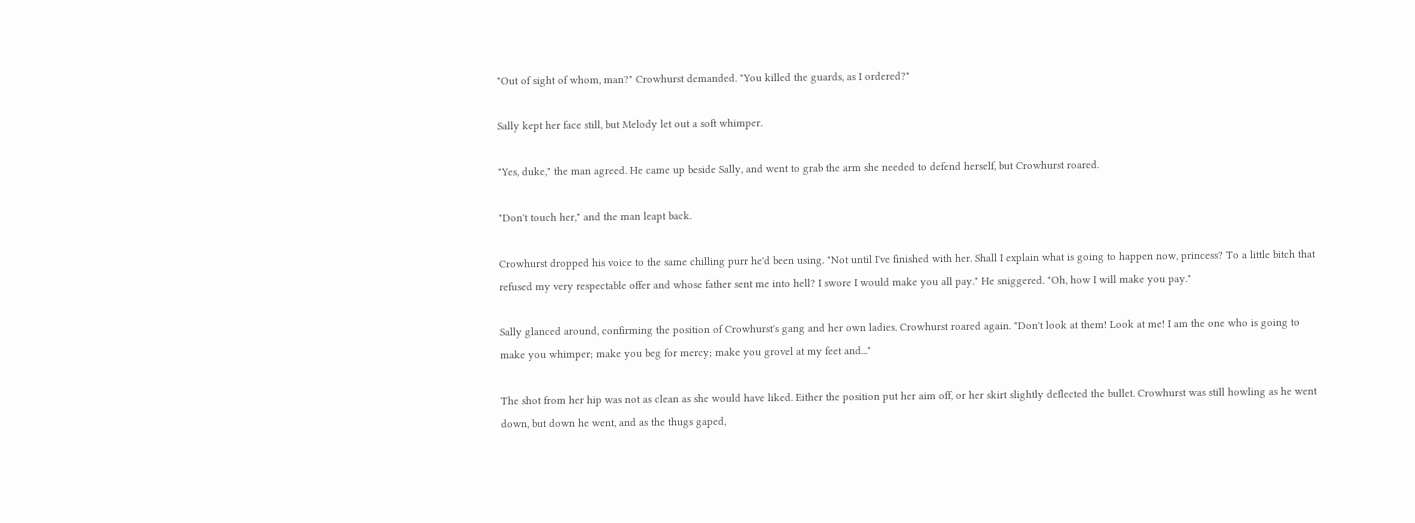"Out of sight of whom, man?" Crowhurst demanded. "You killed the guards, as I ordered?"

Sally kept her face still, but Melody let out a soft whimper.

"Yes, duke," the man agreed. He came up beside Sally, and went to grab the arm she needed to defend herself, but Crowhurst roared.

"Don't touch her," and the man leapt back.

Crowhurst dropped his voice to the same chilling purr he'd been using. "Not until I've finished with her. Shall I explain what is going to happen now, princess? To a little bitch that refused my very respectable offer and whose father sent me into hell? I swore I would make you all pay." He sniggered. "Oh, how I will make you pay."

Sally glanced around, confirming the position of Crowhurst's gang and her own ladies. Crowhurst roared again. "Don't look at them! Look at me! I am the one who is going to make you whimper; make you beg for mercy; make you grovel at my feet and..."

The shot from her hip was not as clean as she would have liked. Either the position put her aim off, or her skirt slightly deflected the bullet. Crowhurst was still howling as he went down, but down he went, and as the thugs gaped,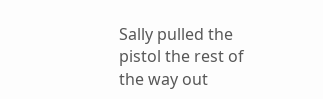Sally pulled the pistol the rest of the way out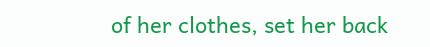of her clothes, set her back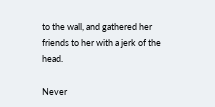to the wall, and gathered her friends to her with a jerk of the head.

Never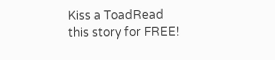Kiss a ToadRead this story for FREE!